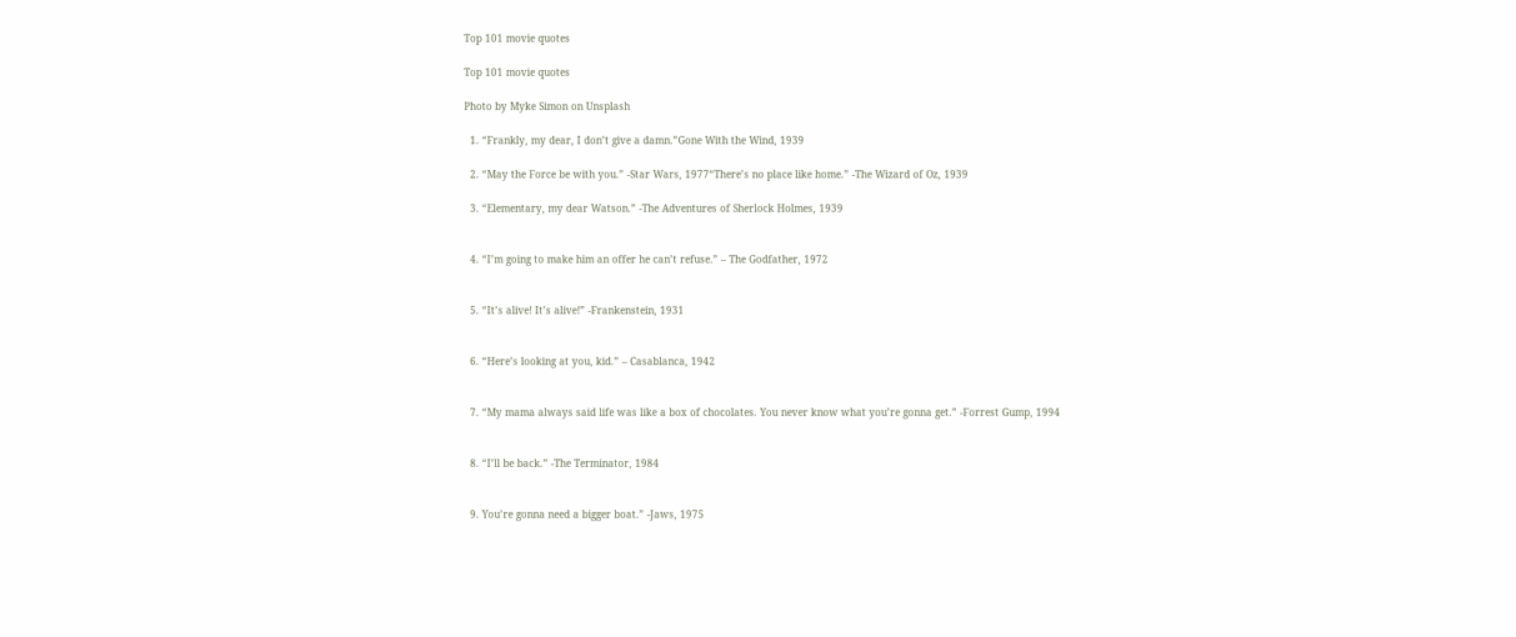Top 101 movie quotes

Top 101 movie quotes

Photo by Myke Simon on Unsplash

  1. “Frankly, my dear, I don’t give a damn.”Gone With the Wind, 1939

  2. “May the Force be with you.” -Star Wars, 1977“There’s no place like home.” -The Wizard of Oz, 1939

  3. “Elementary, my dear Watson.” -The Adventures of Sherlock Holmes, 1939


  4. “I’m going to make him an offer he can’t refuse.” – The Godfather, 1972


  5. “It’s alive! It’s alive!” -Frankenstein, 1931


  6. “Here’s looking at you, kid.” – Casablanca, 1942


  7. “My mama always said life was like a box of chocolates. You never know what you’re gonna get.” -Forrest Gump, 1994


  8. “I’ll be back.” -The Terminator, 1984


  9. You’re gonna need a bigger boat.” -Jaws, 1975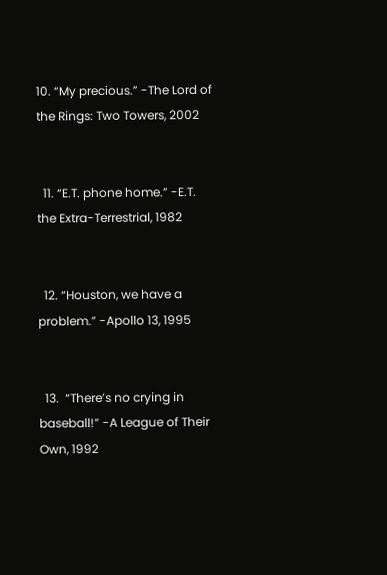10. “My precious.” -The Lord of the Rings: Two Towers, 2002


  11. “E.T. phone home.” -E.T. the Extra-Terrestrial, 1982


  12. “Houston, we have a problem.” -Apollo 13, 1995


  13.  “There’s no crying in baseball!” -A League of Their Own, 1992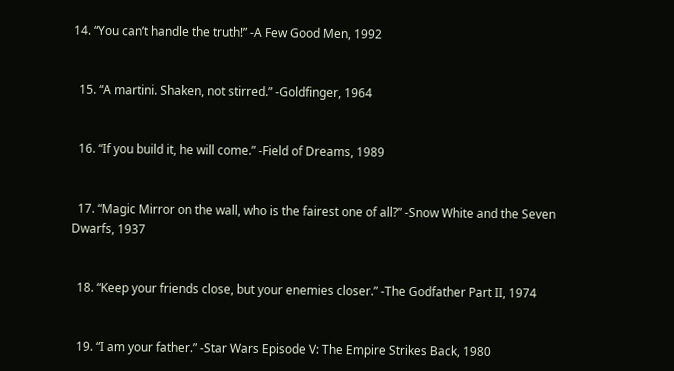14. “You can’t handle the truth!” -A Few Good Men, 1992


  15. “A martini. Shaken, not stirred.” -Goldfinger, 1964


  16. “If you build it, he will come.” -Field of Dreams, 1989


  17. “Magic Mirror on the wall, who is the fairest one of all?” -Snow White and the Seven Dwarfs, 1937


  18. “Keep your friends close, but your enemies closer.” -The Godfather Part II, 1974


  19. “I am your father.” -Star Wars Episode V: The Empire Strikes Back, 1980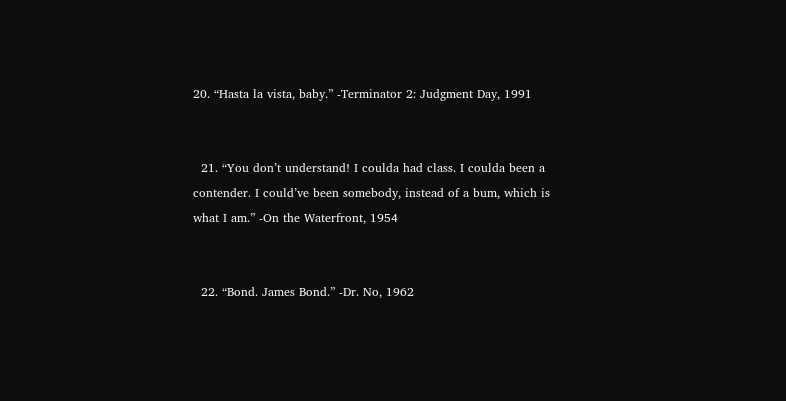20. “Hasta la vista, baby.” -Terminator 2: Judgment Day, 1991


  21. “You don’t understand! I coulda had class. I coulda been a contender. I could’ve been somebody, instead of a bum, which is what I am.” -On the Waterfront, 1954


  22. “Bond. James Bond.” -Dr. No, 1962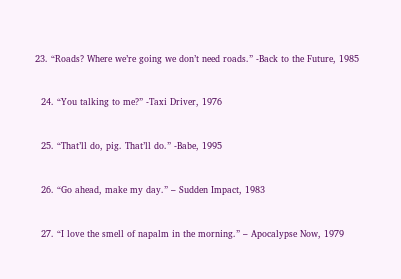23. “Roads? Where we’re going we don’t need roads.” -Back to the Future, 1985


  24. “You talking to me?” -Taxi Driver, 1976


  25. “That’ll do, pig. That’ll do.” -Babe, 1995


  26. “Go ahead, make my day.” – Sudden Impact, 1983


  27. “I love the smell of napalm in the morning.” – Apocalypse Now, 1979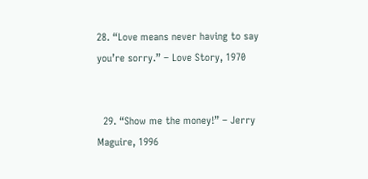28. “Love means never having to say you’re sorry.” – Love Story, 1970


  29. “Show me the money!” – Jerry Maguire, 1996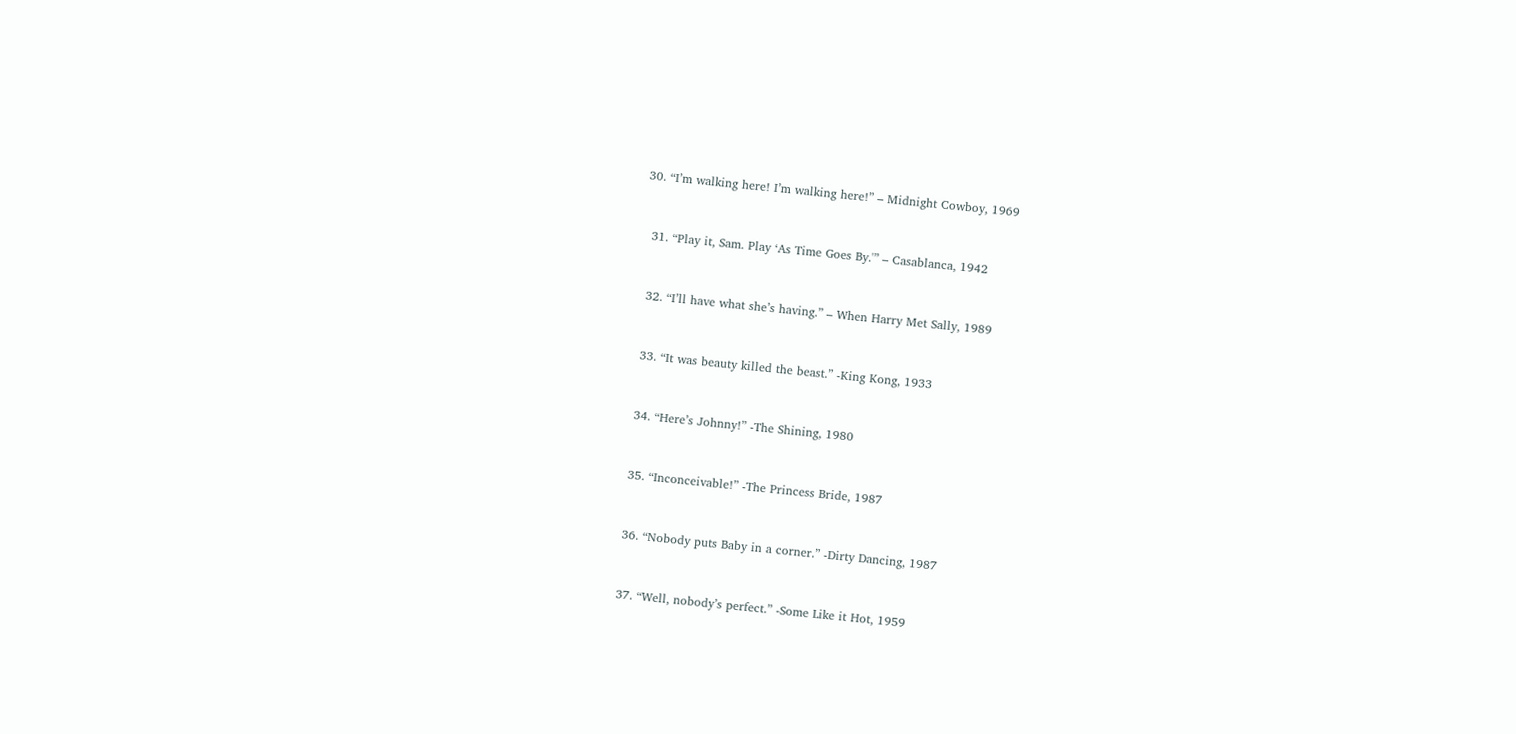30. “I’m walking here! I’m walking here!” – Midnight Cowboy, 1969


  31. “Play it, Sam. Play ‘As Time Goes By.'” – Casablanca, 1942


  32. “I’ll have what she’s having.” – When Harry Met Sally, 1989


  33. “It was beauty killed the beast.” -King Kong, 1933


  34. “Here’s Johnny!” -The Shining, 1980


  35. “Inconceivable!” -The Princess Bride, 1987


  36. “Nobody puts Baby in a corner.” -Dirty Dancing, 1987


  37. “Well, nobody’s perfect.” -Some Like it Hot, 1959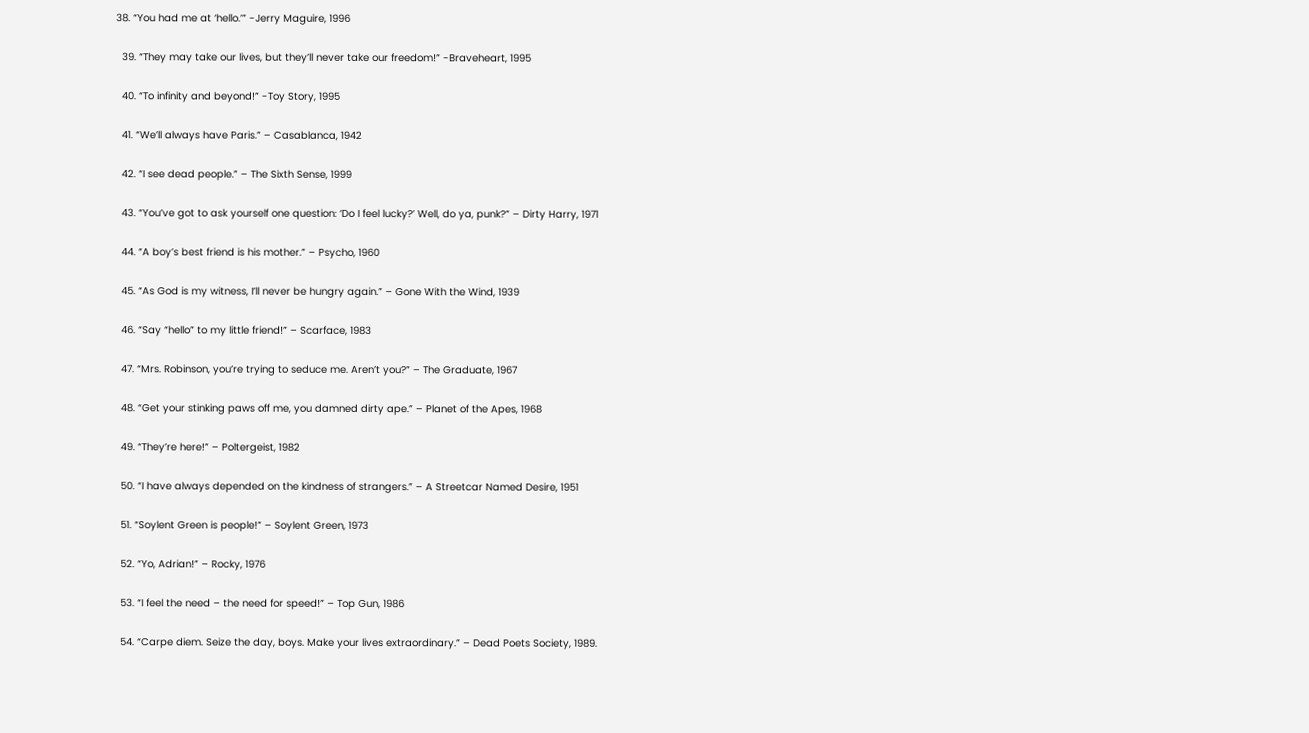38. “You had me at ‘hello.’” -Jerry Maguire, 1996


  39. “They may take our lives, but they’ll never take our freedom!” -Braveheart, 1995


  40. “To infinity and beyond!” -Toy Story, 1995


  41. “We’ll always have Paris.” – Casablanca, 1942


  42. “I see dead people.” – The Sixth Sense, 1999


  43. “You’ve got to ask yourself one question: ‘Do I feel lucky?’ Well, do ya, punk?” – Dirty Harry, 1971


  44. “A boy’s best friend is his mother.” – Psycho, 1960


  45. “As God is my witness, I’ll never be hungry again.” – Gone With the Wind, 1939


  46. “Say “hello” to my little friend!” – Scarface, 1983


  47. “Mrs. Robinson, you’re trying to seduce me. Aren’t you?” – The Graduate, 1967


  48. “Get your stinking paws off me, you damned dirty ape.” – Planet of the Apes, 1968


  49. “They’re here!” – Poltergeist, 1982


  50. “I have always depended on the kindness of strangers.” – A Streetcar Named Desire, 1951


  51. “Soylent Green is people!” – Soylent Green, 1973


  52. “Yo, Adrian!” – Rocky, 1976


  53. “I feel the need – the need for speed!” – Top Gun, 1986


  54. “Carpe diem. Seize the day, boys. Make your lives extraordinary.” – Dead Poets Society, 1989.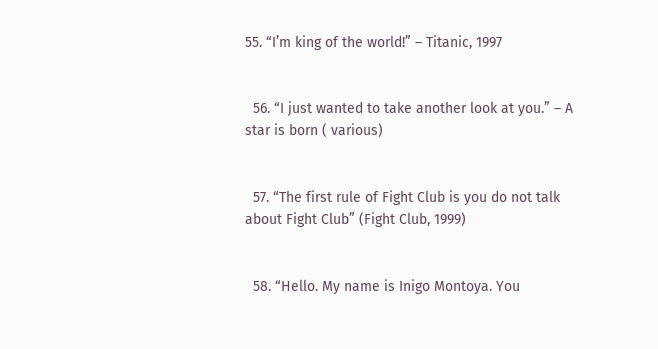55. “I’m king of the world!” – Titanic, 1997


  56. “I just wanted to take another look at you.” – A star is born ( various)


  57. “The first rule of Fight Club is you do not talk about Fight Club” (Fight Club, 1999)


  58. “Hello. My name is Inigo Montoya. You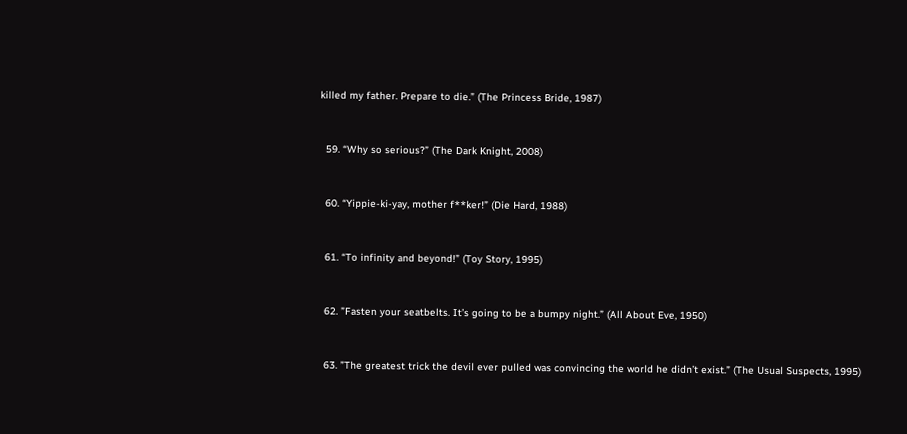killed my father. Prepare to die.” (The Princess Bride, 1987)


  59. “Why so serious?” (The Dark Knight, 2008)


  60. “Yippie-ki-yay, mother f**ker!” (Die Hard, 1988)


  61. “To infinity and beyond!” (Toy Story, 1995)


  62. ”Fasten your seatbelts. It’s going to be a bumpy night.” (All About Eve, 1950)


  63. ”The greatest trick the devil ever pulled was convincing the world he didn’t exist.” (The Usual Suspects, 1995)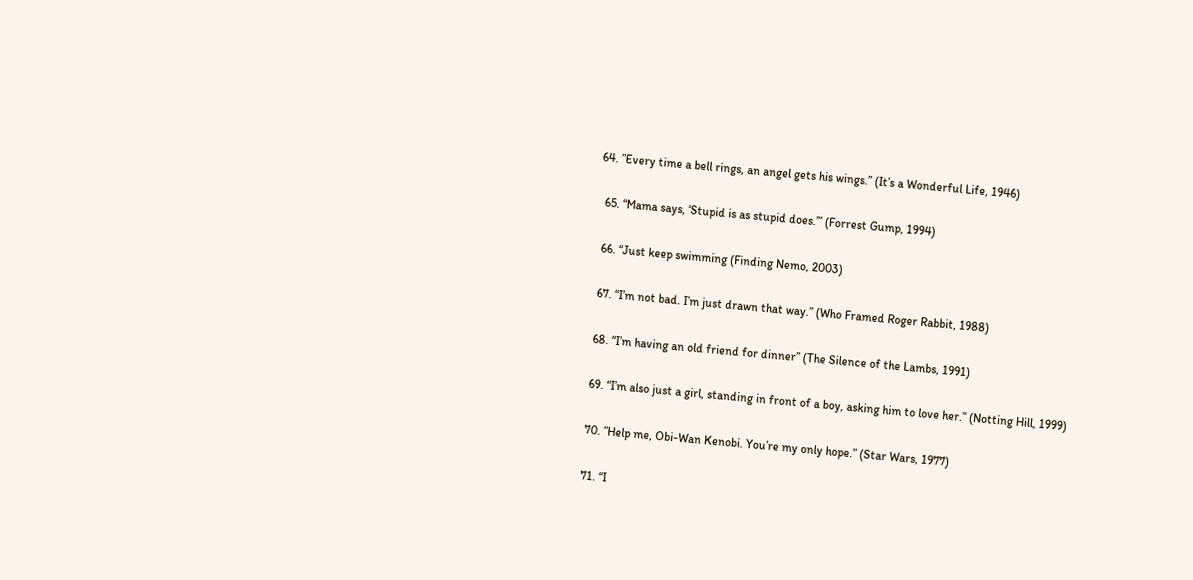64. ”Every time a bell rings, an angel gets his wings.” (It’s a Wonderful Life, 1946)


  65. “Mama says, ‘Stupid is as stupid does.’” (Forrest Gump, 1994)


  66. “Just keep swimming (Finding Nemo, 2003)


  67. “I’m not bad. I’m just drawn that way.” (Who Framed Roger Rabbit, 1988)


  68. “I’m having an old friend for dinner” (The Silence of the Lambs, 1991)


  69. “I’m also just a girl, standing in front of a boy, asking him to love her.” (Notting Hill, 1999)


  70. ”Help me, Obi-Wan Kenobi. You’re my only hope.” (Star Wars, 1977)


  71. “I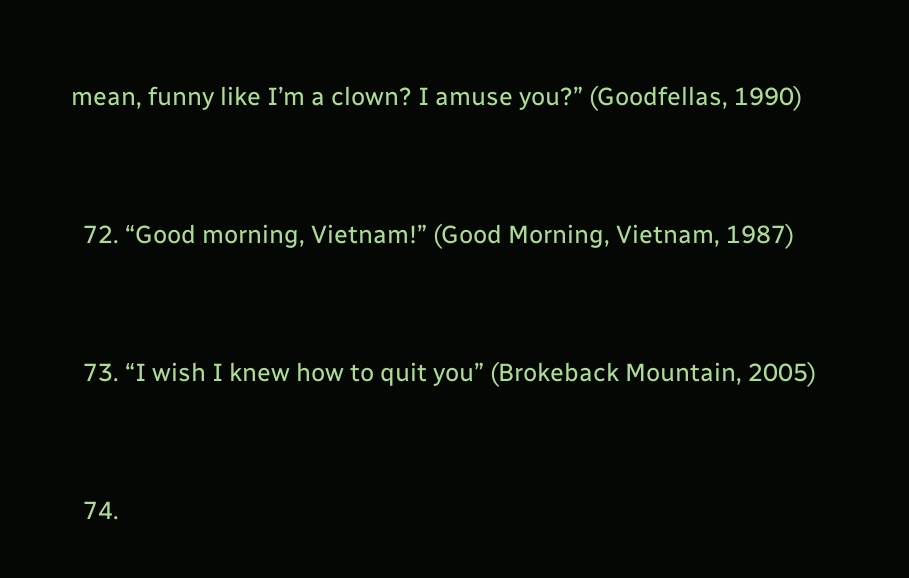mean, funny like I’m a clown? I amuse you?” (Goodfellas, 1990)


  72. “Good morning, Vietnam!” (Good Morning, Vietnam, 1987)


  73. “I wish I knew how to quit you” (Brokeback Mountain, 2005)


  74.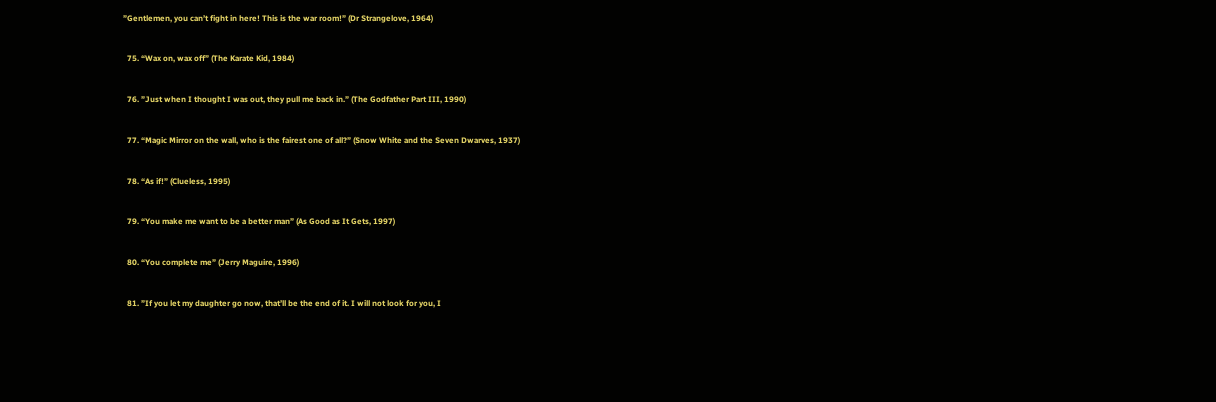”Gentlemen, you can’t fight in here! This is the war room!” (Dr Strangelove, 1964)


  75. “Wax on, wax off” (The Karate Kid, 1984)


  76. ”Just when I thought I was out, they pull me back in.” (The Godfather Part III, 1990)


  77. “Magic Mirror on the wall, who is the fairest one of all?” (Snow White and the Seven Dwarves, 1937)


  78. “As if!” (Clueless, 1995)


  79. “You make me want to be a better man” (As Good as It Gets, 1997)


  80. “You complete me” (Jerry Maguire, 1996)


  81. ”If you let my daughter go now, that’ll be the end of it. I will not look for you, I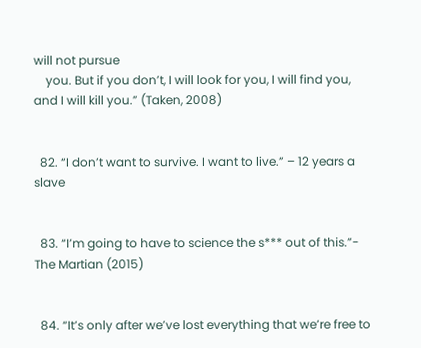will not pursue
    you. But if you don’t, I will look for you, I will find you, and I will kill you.” (Taken, 2008)


  82. “I don’t want to survive. I want to live.” – 12 years a slave


  83. “I’m going to have to science the s*** out of this.”- The Martian (2015)


  84. “It’s only after we’ve lost everything that we’re free to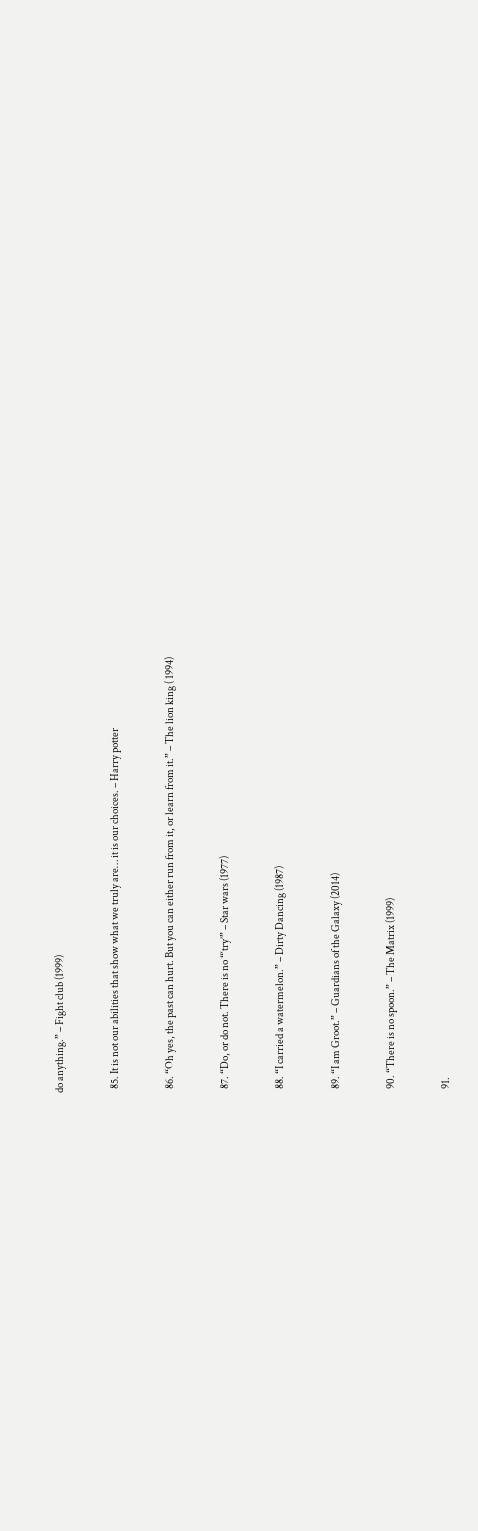do anything.” – Fight club (1999)


  85. It is not our abilities that show what we truly are… it is our choices. – Harry potter


  86. “Oh yes, the past can hurt. But you can either run from it, or learn from it.” – The lion king ( 1994)


  87. “Do, or do not. There is no “‘try’” – Star wars (1977)


  88. “I carried a watermelon.” – Dirty Dancing (1987)


  89. “I am Groot.” – Guardians of the Galaxy (2014)


  90. “There is no spoon.” – The Matrix (1999)


  91.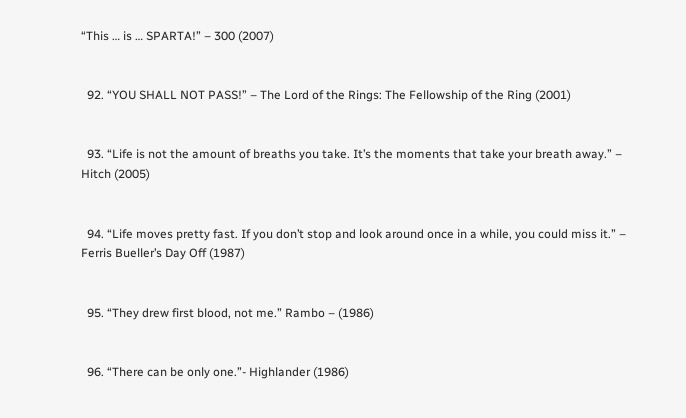“This … is … SPARTA!” – 300 (2007)


  92. “YOU SHALL NOT PASS!” – The Lord of the Rings: The Fellowship of the Ring (2001)


  93. “Life is not the amount of breaths you take. It’s the moments that take your breath away.” – Hitch (2005)


  94. “Life moves pretty fast. If you don’t stop and look around once in a while, you could miss it.” – Ferris Bueller’s Day Off (1987)


  95. “They drew first blood, not me.” Rambo – (1986)


  96. “There can be only one.”- Highlander (1986)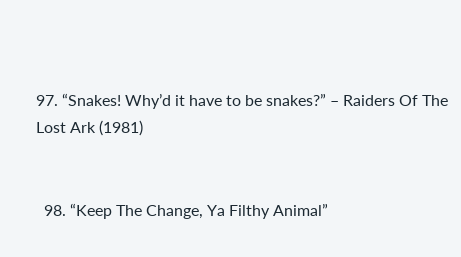97. “Snakes! Why’d it have to be snakes?” – Raiders Of The Lost Ark (1981)


  98. “Keep The Change, Ya Filthy Animal”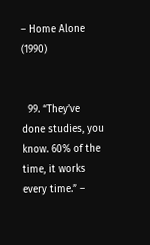– Home Alone (1990)


  99. “They’ve done studies, you know. 60% of the time, it works every time.” –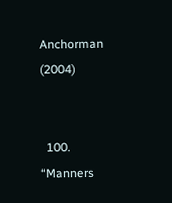Anchorman (2004)


  100. “Manners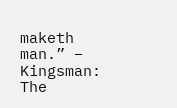maketh man.” – Kingsman: The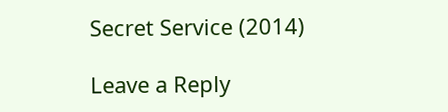Secret Service (2014)

Leave a Reply